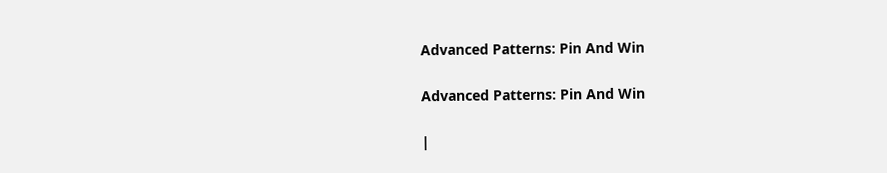Advanced Patterns: Pin And Win

Advanced Patterns: Pin And Win

|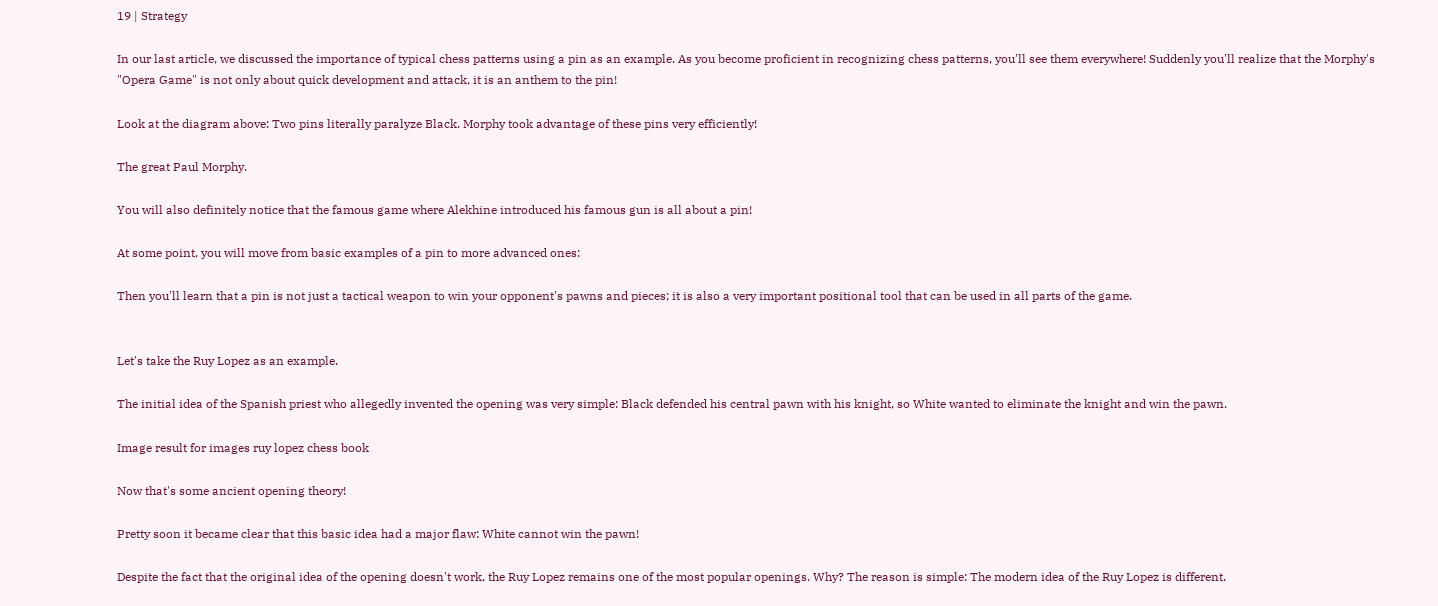19 | Strategy

In our last article, we discussed the importance of typical chess patterns using a pin as an example. As you become proficient in recognizing chess patterns, you'll see them everywhere! Suddenly you'll realize that the Morphy's "Opera Game" is not only about quick development and attack, it is an anthem to the pin!

Look at the diagram above: Two pins literally paralyze Black. Morphy took advantage of these pins very efficiently!

The great Paul Morphy.

You will also definitely notice that the famous game where Alekhine introduced his famous gun is all about a pin!

At some point, you will move from basic examples of a pin to more advanced ones:

Then you'll learn that a pin is not just a tactical weapon to win your opponent's pawns and pieces; it is also a very important positional tool that can be used in all parts of the game.


Let's take the Ruy Lopez as an example.

The initial idea of the Spanish priest who allegedly invented the opening was very simple: Black defended his central pawn with his knight, so White wanted to eliminate the knight and win the pawn.

Image result for images ruy lopez chess book

Now that's some ancient opening theory!

Pretty soon it became clear that this basic idea had a major flaw: White cannot win the pawn!

Despite the fact that the original idea of the opening doesn't work, the Ruy Lopez remains one of the most popular openings. Why? The reason is simple: The modern idea of the Ruy Lopez is different.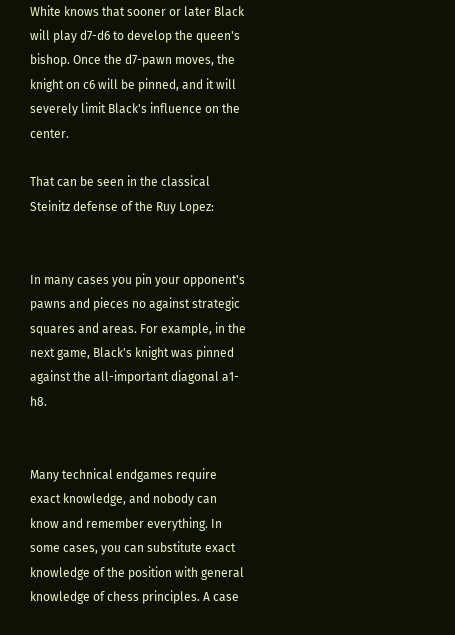White knows that sooner or later Black will play d7-d6 to develop the queen's bishop. Once the d7-pawn moves, the knight on c6 will be pinned, and it will severely limit Black's influence on the center.

That can be seen in the classical Steinitz defense of the Ruy Lopez:


In many cases you pin your opponent's pawns and pieces no against strategic squares and areas. For example, in the next game, Black's knight was pinned against the all-important diagonal a1-h8.


Many technical endgames require exact knowledge, and nobody can know and remember everything. In some cases, you can substitute exact knowledge of the position with general knowledge of chess principles. A case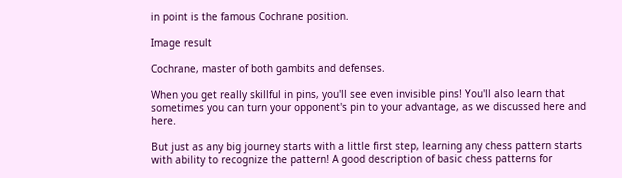in point is the famous Cochrane position.

Image result

Cochrane, master of both gambits and defenses.

When you get really skillful in pins, you'll see even invisible pins! You'll also learn that sometimes you can turn your opponent's pin to your advantage, as we discussed here and here.

But just as any big journey starts with a little first step, learning any chess pattern starts with ability to recognize the pattern! A good description of basic chess patterns for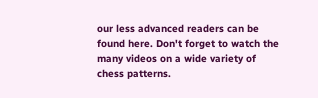our less advanced readers can be found here. Don't forget to watch the many videos on a wide variety of chess patterns.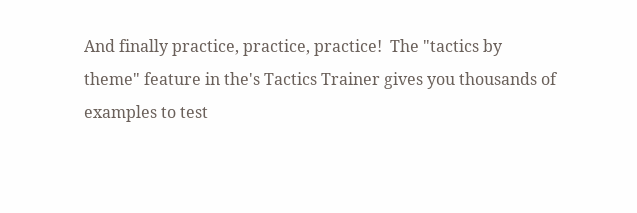And finally practice, practice, practice!  The "tactics by theme" feature in the's Tactics Trainer gives you thousands of examples to test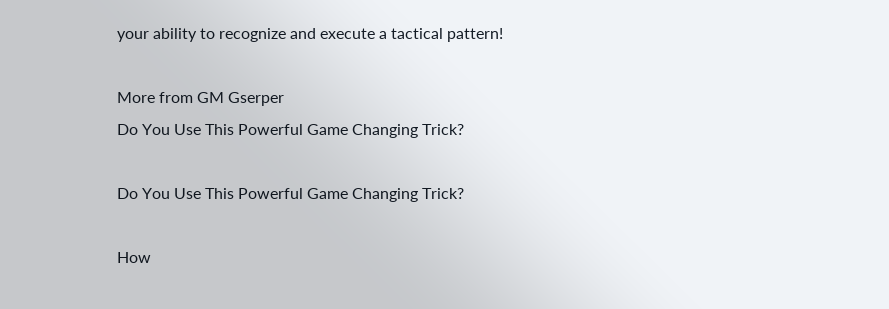your ability to recognize and execute a tactical pattern!

More from GM Gserper
Do You Use This Powerful Game Changing Trick?

Do You Use This Powerful Game Changing Trick?

How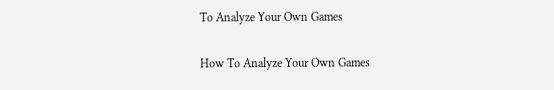To Analyze Your Own Games

How To Analyze Your Own Games